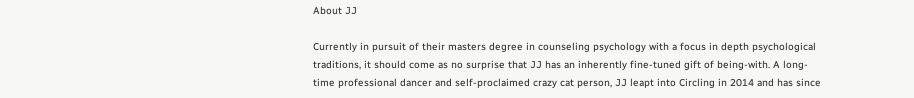About JJ

Currently in pursuit of their masters degree in counseling psychology with a focus in depth psychological traditions, it should come as no surprise that JJ has an inherently fine-tuned gift of being-with. A long-time professional dancer and self-proclaimed crazy cat person, JJ leapt into Circling in 2014 and has since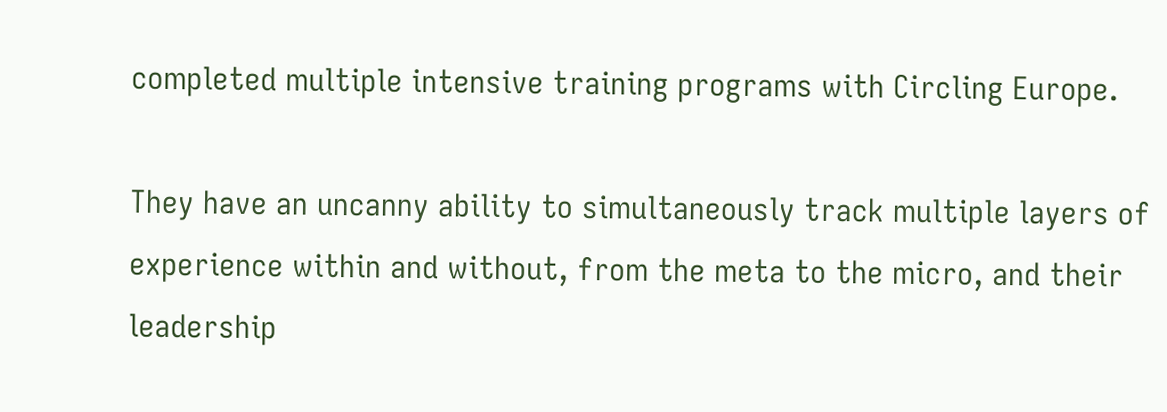completed multiple intensive training programs with Circling Europe.

They have an uncanny ability to simultaneously track multiple layers of experience within and without, from the meta to the micro, and their leadership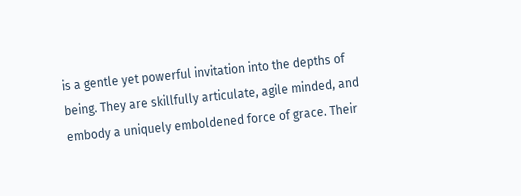is a gentle yet powerful invitation into the depths of being. They are skillfully articulate, agile minded, and embody a uniquely emboldened force of grace. Their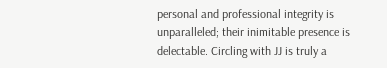personal and professional integrity is unparalleled; their inimitable presence is delectable. Circling with JJ is truly a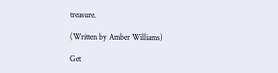treasure.

(Written by Amber Williams)

Get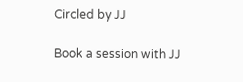Circled by JJ

Book a session with JJ